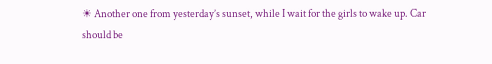☀ Another one from yesterday’s sunset, while I wait for the girls to wake up. Car should be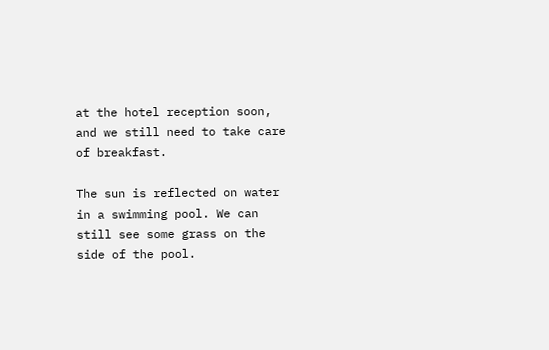at the hotel reception soon, and we still need to take care of breakfast.

The sun is reflected on water in a swimming pool. We can still see some grass on the side of the pool.